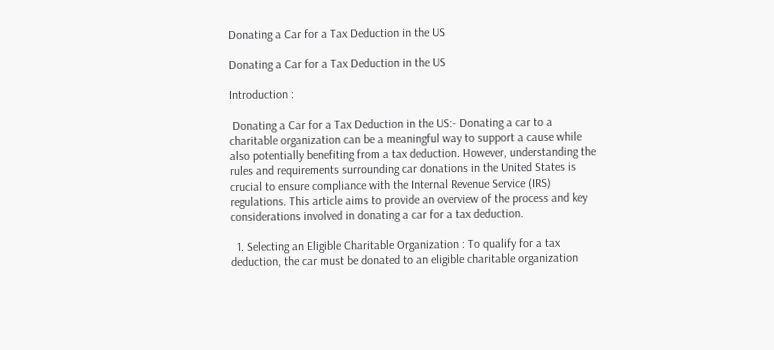Donating a Car for a Tax Deduction in the US

Donating a Car for a Tax Deduction in the US

Introduction :

 Donating a Car for a Tax Deduction in the US:- Donating a car to a charitable organization can be a meaningful way to support a cause while also potentially benefiting from a tax deduction. However, understanding the rules and requirements surrounding car donations in the United States is crucial to ensure compliance with the Internal Revenue Service (IRS) regulations. This article aims to provide an overview of the process and key considerations involved in donating a car for a tax deduction.

  1. Selecting an Eligible Charitable Organization : To qualify for a tax deduction, the car must be donated to an eligible charitable organization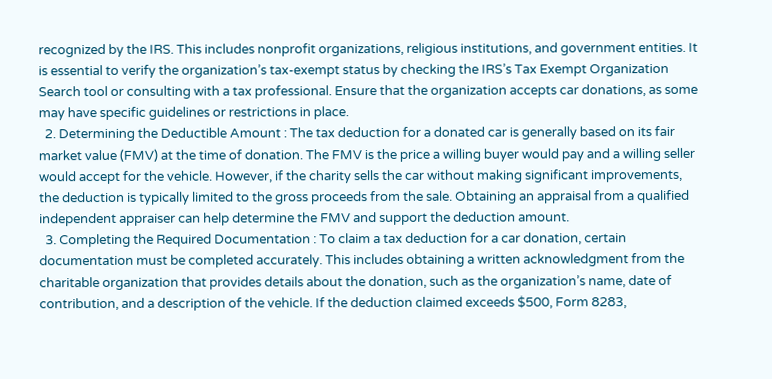recognized by the IRS. This includes nonprofit organizations, religious institutions, and government entities. It is essential to verify the organization’s tax-exempt status by checking the IRS’s Tax Exempt Organization Search tool or consulting with a tax professional. Ensure that the organization accepts car donations, as some may have specific guidelines or restrictions in place.
  2. Determining the Deductible Amount : The tax deduction for a donated car is generally based on its fair market value (FMV) at the time of donation. The FMV is the price a willing buyer would pay and a willing seller would accept for the vehicle. However, if the charity sells the car without making significant improvements, the deduction is typically limited to the gross proceeds from the sale. Obtaining an appraisal from a qualified independent appraiser can help determine the FMV and support the deduction amount.
  3. Completing the Required Documentation : To claim a tax deduction for a car donation, certain documentation must be completed accurately. This includes obtaining a written acknowledgment from the charitable organization that provides details about the donation, such as the organization’s name, date of contribution, and a description of the vehicle. If the deduction claimed exceeds $500, Form 8283,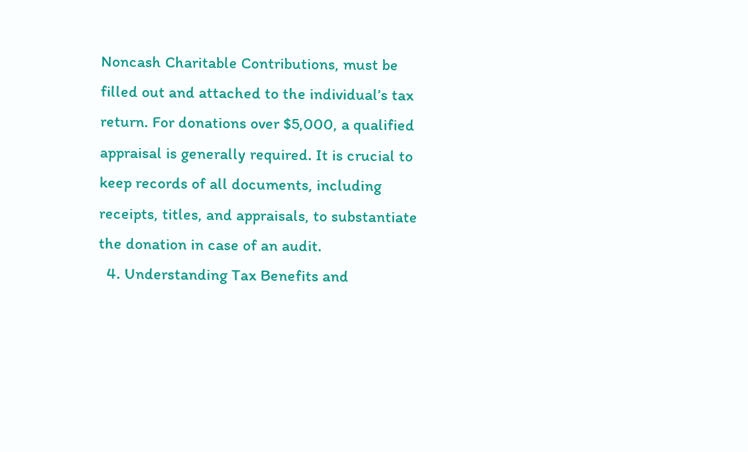Noncash Charitable Contributions, must be filled out and attached to the individual’s tax return. For donations over $5,000, a qualified appraisal is generally required. It is crucial to keep records of all documents, including receipts, titles, and appraisals, to substantiate the donation in case of an audit.
  4. Understanding Tax Benefits and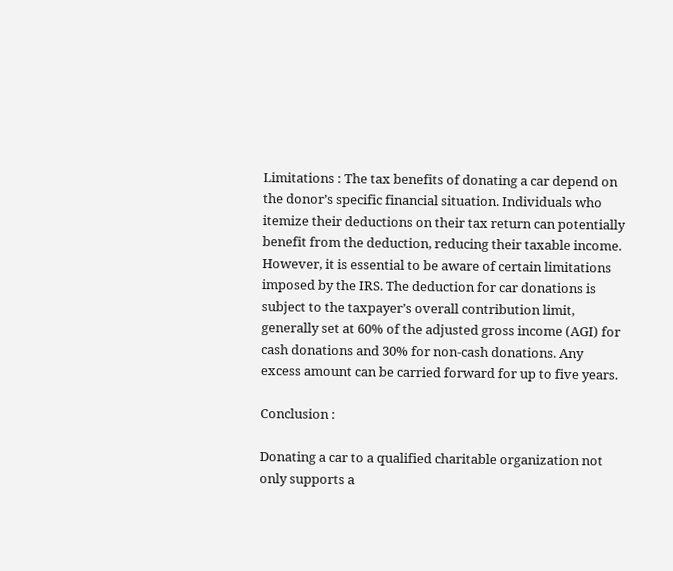Limitations : The tax benefits of donating a car depend on the donor’s specific financial situation. Individuals who itemize their deductions on their tax return can potentially benefit from the deduction, reducing their taxable income. However, it is essential to be aware of certain limitations imposed by the IRS. The deduction for car donations is subject to the taxpayer’s overall contribution limit, generally set at 60% of the adjusted gross income (AGI) for cash donations and 30% for non-cash donations. Any excess amount can be carried forward for up to five years.

Conclusion :

Donating a car to a qualified charitable organization not only supports a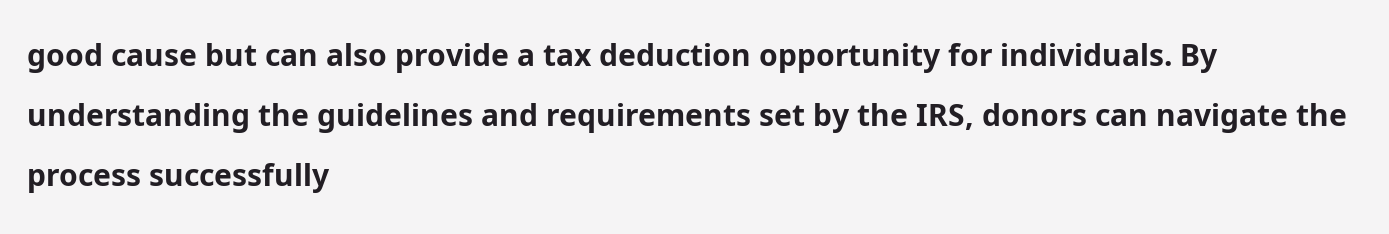good cause but can also provide a tax deduction opportunity for individuals. By understanding the guidelines and requirements set by the IRS, donors can navigate the process successfully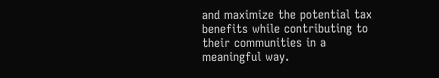and maximize the potential tax benefits while contributing to their communities in a meaningful way.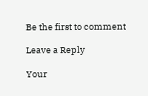Be the first to comment

Leave a Reply

Your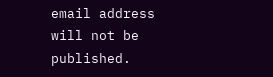email address will not be published.